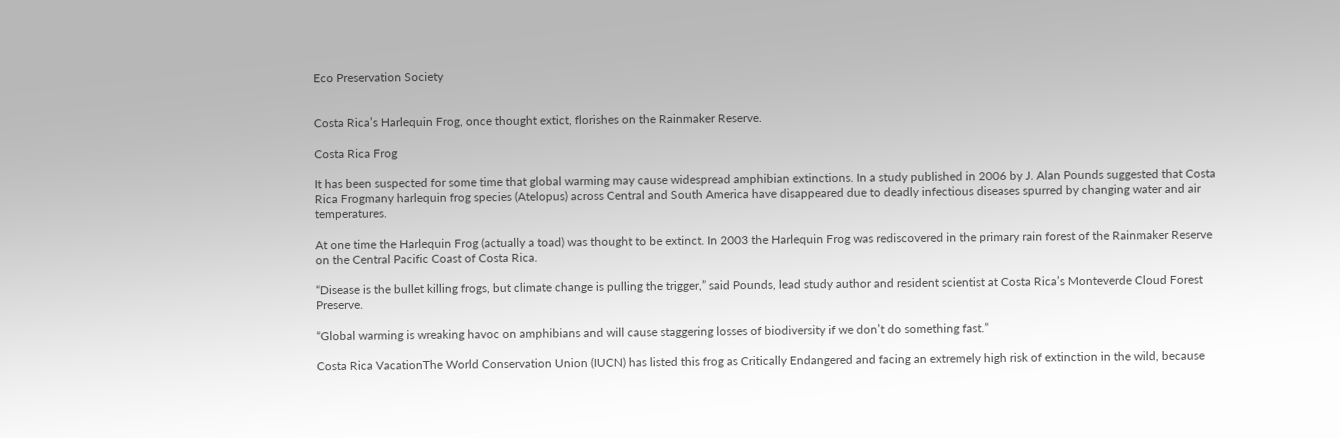Eco Preservation Society


Costa Rica’s Harlequin Frog, once thought extict, florishes on the Rainmaker Reserve.

Costa Rica Frog

It has been suspected for some time that global warming may cause widespread amphibian extinctions. In a study published in 2006 by J. Alan Pounds suggested that Costa Rica Frogmany harlequin frog species (Atelopus) across Central and South America have disappeared due to deadly infectious diseases spurred by changing water and air temperatures.

At one time the Harlequin Frog (actually a toad) was thought to be extinct. In 2003 the Harlequin Frog was rediscovered in the primary rain forest of the Rainmaker Reserve on the Central Pacific Coast of Costa Rica.

“Disease is the bullet killing frogs, but climate change is pulling the trigger,” said Pounds, lead study author and resident scientist at Costa Rica’s Monteverde Cloud Forest Preserve.

“Global warming is wreaking havoc on amphibians and will cause staggering losses of biodiversity if we don’t do something fast.”

Costa Rica VacationThe World Conservation Union (IUCN) has listed this frog as Critically Endangered and facing an extremely high risk of extinction in the wild, because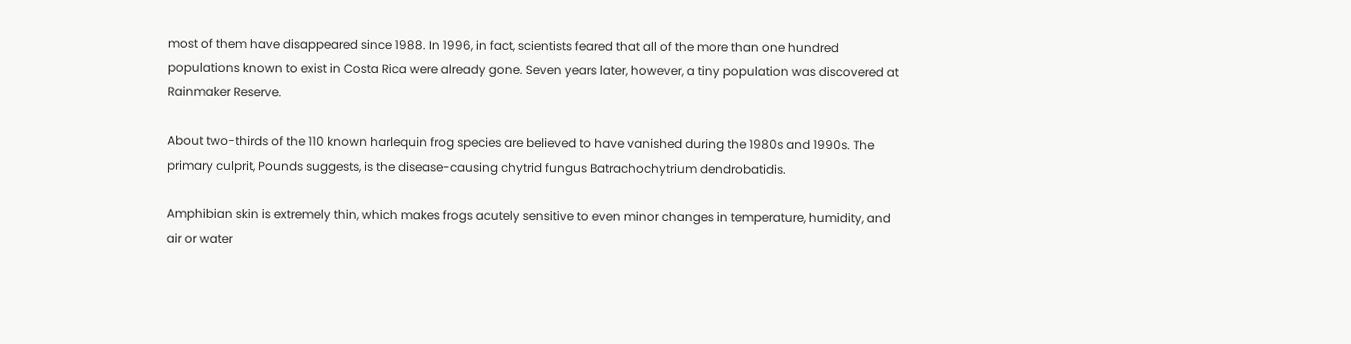most of them have disappeared since 1988. In 1996, in fact, scientists feared that all of the more than one hundred populations known to exist in Costa Rica were already gone. Seven years later, however, a tiny population was discovered at Rainmaker Reserve.

About two-thirds of the 110 known harlequin frog species are believed to have vanished during the 1980s and 1990s. The primary culprit, Pounds suggests, is the disease-causing chytrid fungus Batrachochytrium dendrobatidis.

Amphibian skin is extremely thin, which makes frogs acutely sensitive to even minor changes in temperature, humidity, and air or water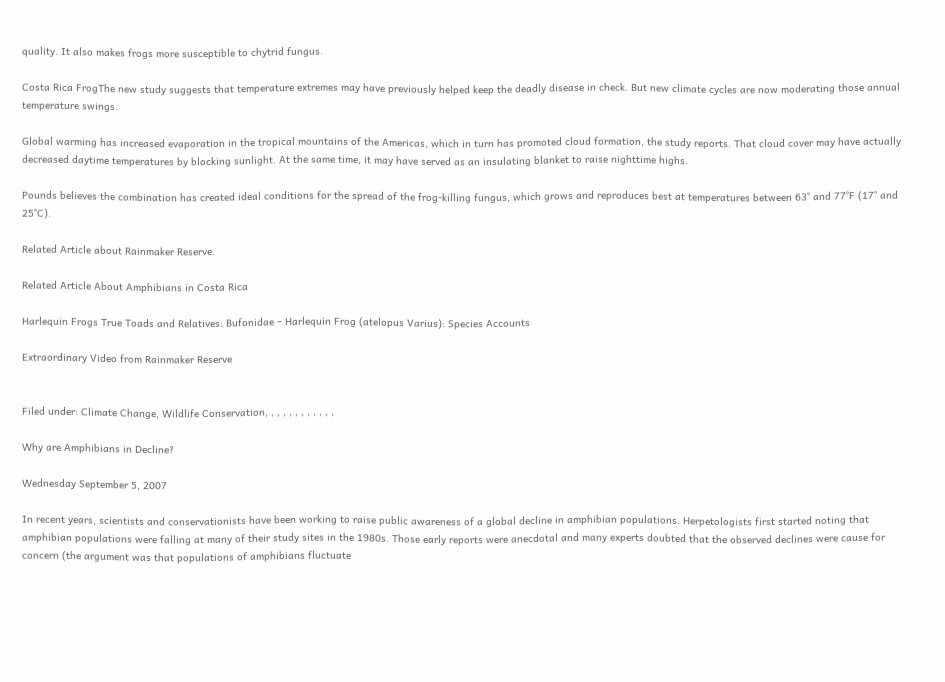quality. It also makes frogs more susceptible to chytrid fungus.

Costa Rica FrogThe new study suggests that temperature extremes may have previously helped keep the deadly disease in check. But new climate cycles are now moderating those annual temperature swings.

Global warming has increased evaporation in the tropical mountains of the Americas, which in turn has promoted cloud formation, the study reports. That cloud cover may have actually decreased daytime temperatures by blocking sunlight. At the same time, it may have served as an insulating blanket to raise nighttime highs.

Pounds believes the combination has created ideal conditions for the spread of the frog-killing fungus, which grows and reproduces best at temperatures between 63° and 77°F (17° and 25°C).

Related Article about Rainmaker Reserve.

Related Article About Amphibians in Costa Rica

Harlequin Frogs True Toads and Relatives: Bufonidae – Harlequin Frog (atelopus Varius): Species Accounts

Extraordinary Video from Rainmaker Reserve


Filed under: Climate Change, Wildlife Conservation, , , , , , , , , , , ,

Why are Amphibians in Decline?

Wednesday September 5, 2007

In recent years, scientists and conservationists have been working to raise public awareness of a global decline in amphibian populations. Herpetologists first started noting that amphibian populations were falling at many of their study sites in the 1980s. Those early reports were anecdotal and many experts doubted that the observed declines were cause for concern (the argument was that populations of amphibians fluctuate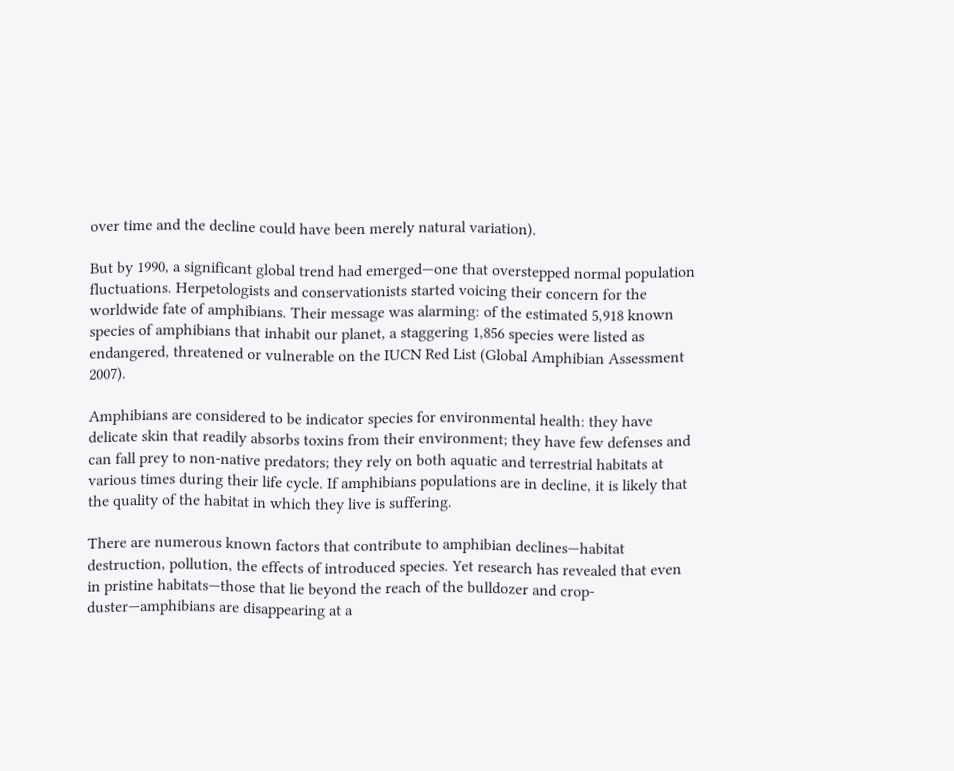over time and the decline could have been merely natural variation).

But by 1990, a significant global trend had emerged—one that overstepped normal population fluctuations. Herpetologists and conservationists started voicing their concern for the worldwide fate of amphibians. Their message was alarming: of the estimated 5,918 known species of amphibians that inhabit our planet, a staggering 1,856 species were listed as endangered, threatened or vulnerable on the IUCN Red List (Global Amphibian Assessment 2007).

Amphibians are considered to be indicator species for environmental health: they have delicate skin that readily absorbs toxins from their environment; they have few defenses and can fall prey to non-native predators; they rely on both aquatic and terrestrial habitats at various times during their life cycle. If amphibians populations are in decline, it is likely that the quality of the habitat in which they live is suffering.

There are numerous known factors that contribute to amphibian declines—habitat destruction, pollution, the effects of introduced species. Yet research has revealed that even in pristine habitats—those that lie beyond the reach of the bulldozer and crop-duster—amphibians are disappearing at a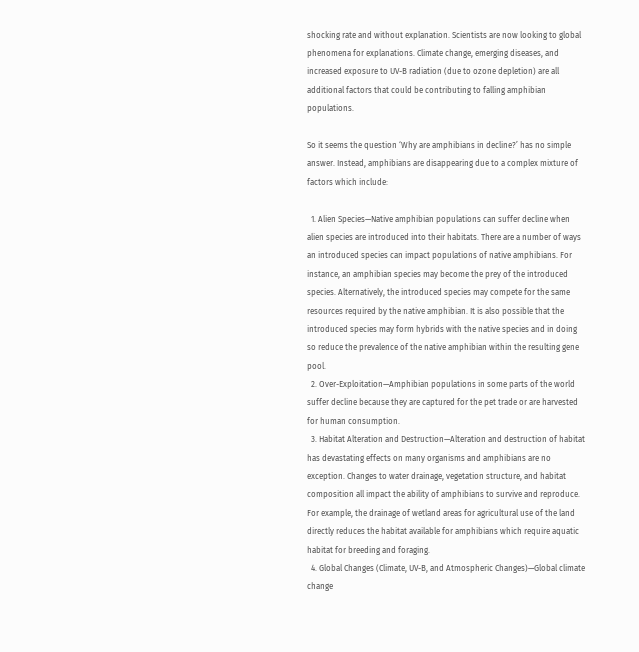shocking rate and without explanation. Scientists are now looking to global phenomena for explanations. Climate change, emerging diseases, and increased exposure to UV-B radiation (due to ozone depletion) are all additional factors that could be contributing to falling amphibian populations.

So it seems the question ‘Why are amphibians in decline?’ has no simple answer. Instead, amphibians are disappearing due to a complex mixture of factors which include:

  1. Alien Species—Native amphibian populations can suffer decline when alien species are introduced into their habitats. There are a number of ways an introduced species can impact populations of native amphibians. For instance, an amphibian species may become the prey of the introduced species. Alternatively, the introduced species may compete for the same resources required by the native amphibian. It is also possible that the introduced species may form hybrids with the native species and in doing so reduce the prevalence of the native amphibian within the resulting gene pool.
  2. Over-Exploitation—Amphibian populations in some parts of the world suffer decline because they are captured for the pet trade or are harvested for human consumption.
  3. Habitat Alteration and Destruction—Alteration and destruction of habitat has devastating effects on many organisms and amphibians are no exception. Changes to water drainage, vegetation structure, and habitat composition all impact the ability of amphibians to survive and reproduce. For example, the drainage of wetland areas for agricultural use of the land directly reduces the habitat available for amphibians which require aquatic habitat for breeding and foraging.
  4. Global Changes (Climate, UV-B, and Atmospheric Changes)—Global climate change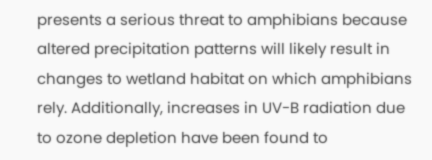presents a serious threat to amphibians because altered precipitation patterns will likely result in changes to wetland habitat on which amphibians rely. Additionally, increases in UV-B radiation due to ozone depletion have been found to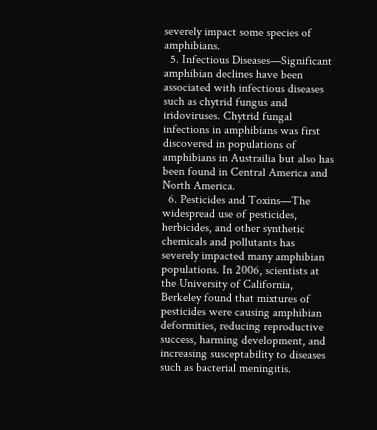severely impact some species of amphibians.
  5. Infectious Diseases—Significant amphibian declines have been associated with infectious diseases such as chytrid fungus and iridoviruses. Chytrid fungal infections in amphibians was first discovered in populations of amphibians in Austrailia but also has been found in Central America and North America.
  6. Pesticides and Toxins—The widespread use of pesticides, herbicides, and other synthetic chemicals and pollutants has severely impacted many amphibian populations. In 2006, scientists at the University of California, Berkeley found that mixtures of pesticides were causing amphibian deformities, reducing reproductive success, harming development, and increasing susceptability to diseases such as bacterial meningitis.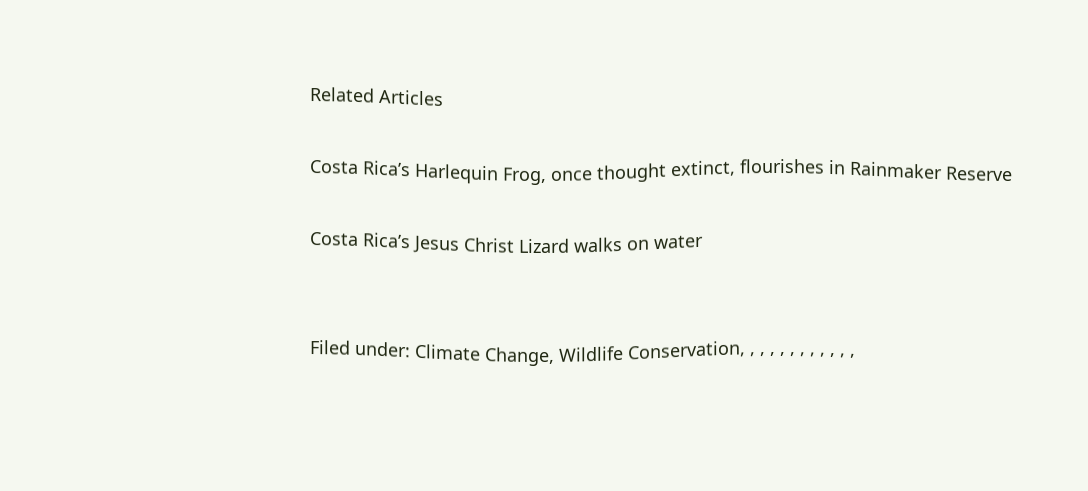Related Articles

Costa Rica’s Harlequin Frog, once thought extinct, flourishes in Rainmaker Reserve

Costa Rica’s Jesus Christ Lizard walks on water


Filed under: Climate Change, Wildlife Conservation, , , , , , , , , , , ,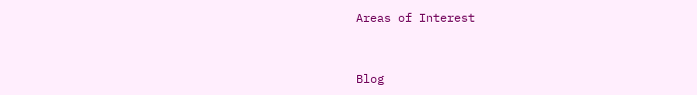Areas of Interest


Blog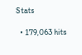Stats

  • 179,063 hits